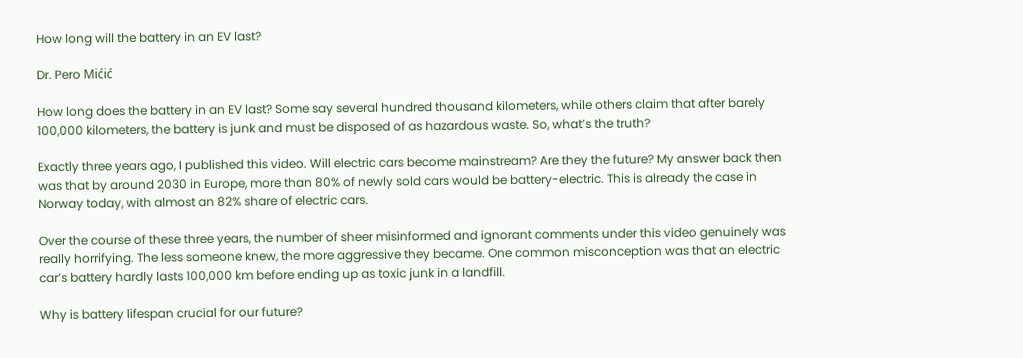How long will the battery in an EV last?

Dr. Pero Mićić

How long does the battery in an EV last? Some say several hundred thousand kilometers, while others claim that after barely 100,000 kilometers, the battery is junk and must be disposed of as hazardous waste. So, what’s the truth?

Exactly three years ago, I published this video. Will electric cars become mainstream? Are they the future? My answer back then was that by around 2030 in Europe, more than 80% of newly sold cars would be battery-electric. This is already the case in Norway today, with almost an 82% share of electric cars.

Over the course of these three years, the number of sheer misinformed and ignorant comments under this video genuinely was really horrifying. The less someone knew, the more aggressive they became. One common misconception was that an electric car’s battery hardly lasts 100,000 km before ending up as toxic junk in a landfill.

Why is battery lifespan crucial for our future?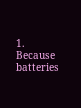1. Because batteries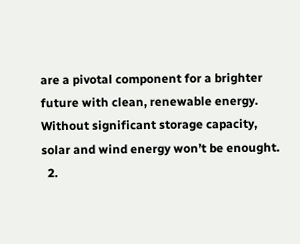are a pivotal component for a brighter future with clean, renewable energy. Without significant storage capacity, solar and wind energy won’t be enought.
  2.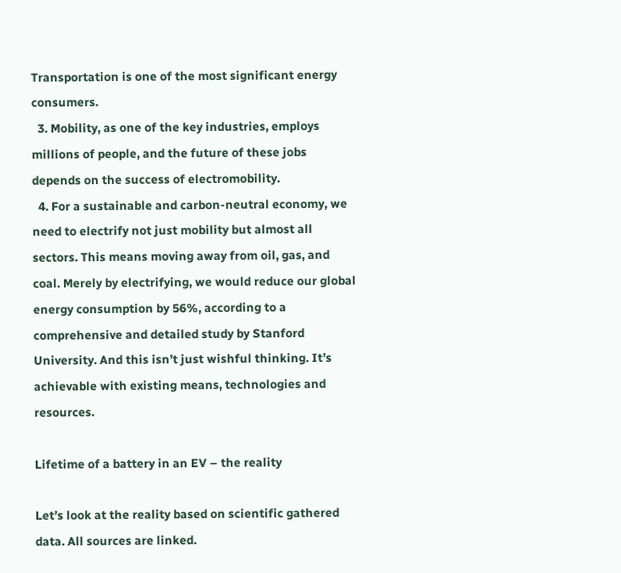Transportation is one of the most significant energy consumers.
  3. Mobility, as one of the key industries, employs millions of people, and the future of these jobs depends on the success of electromobility.
  4. For a sustainable and carbon-neutral economy, we need to electrify not just mobility but almost all sectors. This means moving away from oil, gas, and coal. Merely by electrifying, we would reduce our global energy consumption by 56%, according to a comprehensive and detailed study by Stanford University. And this isn’t just wishful thinking. It’s achievable with existing means, technologies and resources.

Lifetime of a battery in an EV – the reality

Let’s look at the reality based on scientific gathered data. All sources are linked.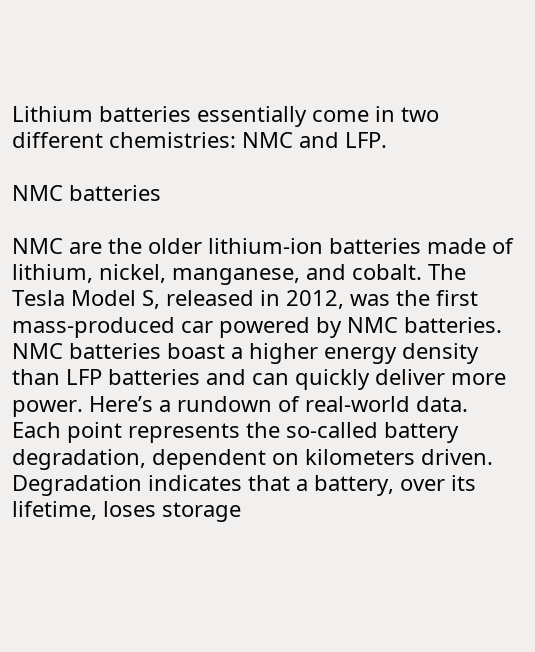Lithium batteries essentially come in two different chemistries: NMC and LFP.

NMC batteries

NMC are the older lithium-ion batteries made of lithium, nickel, manganese, and cobalt. The Tesla Model S, released in 2012, was the first mass-produced car powered by NMC batteries. NMC batteries boast a higher energy density than LFP batteries and can quickly deliver more power. Here’s a rundown of real-world data. Each point represents the so-called battery degradation, dependent on kilometers driven. Degradation indicates that a battery, over its lifetime, loses storage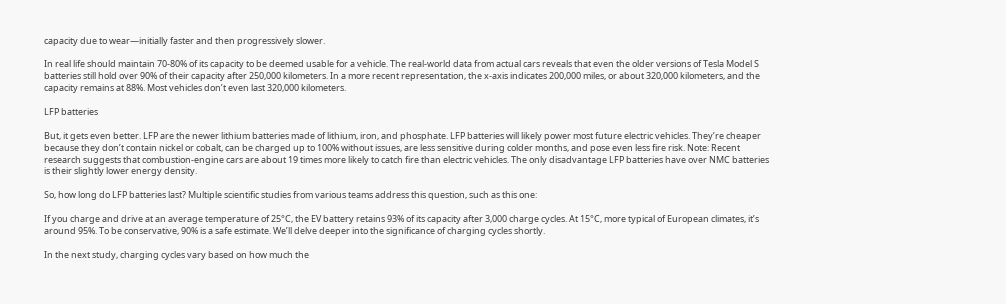capacity due to wear—initially faster and then progressively slower.

In real life should maintain 70-80% of its capacity to be deemed usable for a vehicle. The real-world data from actual cars reveals that even the older versions of Tesla Model S batteries still hold over 90% of their capacity after 250,000 kilometers. In a more recent representation, the x-axis indicates 200,000 miles, or about 320,000 kilometers, and the capacity remains at 88%. Most vehicles don’t even last 320,000 kilometers.

LFP batteries

But, it gets even better. LFP are the newer lithium batteries made of lithium, iron, and phosphate. LFP batteries will likely power most future electric vehicles. They’re cheaper because they don’t contain nickel or cobalt, can be charged up to 100% without issues, are less sensitive during colder months, and pose even less fire risk. Note: Recent research suggests that combustion-engine cars are about 19 times more likely to catch fire than electric vehicles. The only disadvantage LFP batteries have over NMC batteries is their slightly lower energy density.

So, how long do LFP batteries last? Multiple scientific studies from various teams address this question, such as this one:

If you charge and drive at an average temperature of 25°C, the EV battery retains 93% of its capacity after 3,000 charge cycles. At 15°C, more typical of European climates, it’s around 95%. To be conservative, 90% is a safe estimate. We’ll delve deeper into the significance of charging cycles shortly.

In the next study, charging cycles vary based on how much the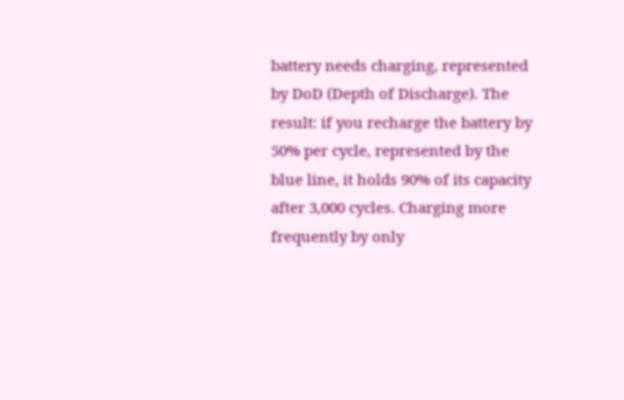battery needs charging, represented by DoD (Depth of Discharge). The result: if you recharge the battery by 50% per cycle, represented by the blue line, it holds 90% of its capacity after 3,000 cycles. Charging more frequently by only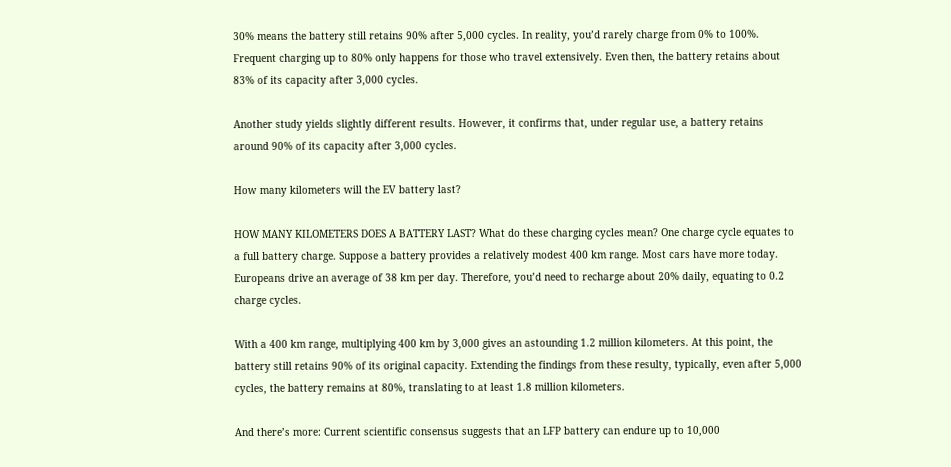30% means the battery still retains 90% after 5,000 cycles. In reality, you’d rarely charge from 0% to 100%. Frequent charging up to 80% only happens for those who travel extensively. Even then, the battery retains about 83% of its capacity after 3,000 cycles.

Another study yields slightly different results. However, it confirms that, under regular use, a battery retains around 90% of its capacity after 3,000 cycles.

How many kilometers will the EV battery last?

HOW MANY KILOMETERS DOES A BATTERY LAST? What do these charging cycles mean? One charge cycle equates to a full battery charge. Suppose a battery provides a relatively modest 400 km range. Most cars have more today. Europeans drive an average of 38 km per day. Therefore, you’d need to recharge about 20% daily, equating to 0.2 charge cycles.

With a 400 km range, multiplying 400 km by 3,000 gives an astounding 1.2 million kilometers. At this point, the battery still retains 90% of its original capacity. Extending the findings from these resulty, typically, even after 5,000 cycles, the battery remains at 80%, translating to at least 1.8 million kilometers.

And there’s more: Current scientific consensus suggests that an LFP battery can endure up to 10,000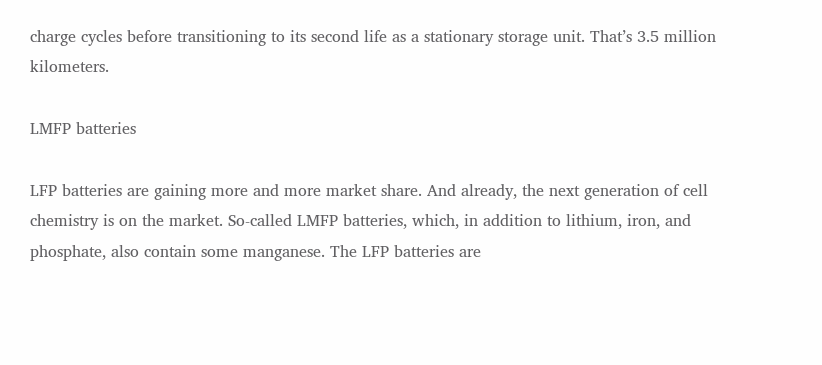charge cycles before transitioning to its second life as a stationary storage unit. That’s 3.5 million kilometers.

LMFP batteries

LFP batteries are gaining more and more market share. And already, the next generation of cell chemistry is on the market. So-called LMFP batteries, which, in addition to lithium, iron, and phosphate, also contain some manganese. The LFP batteries are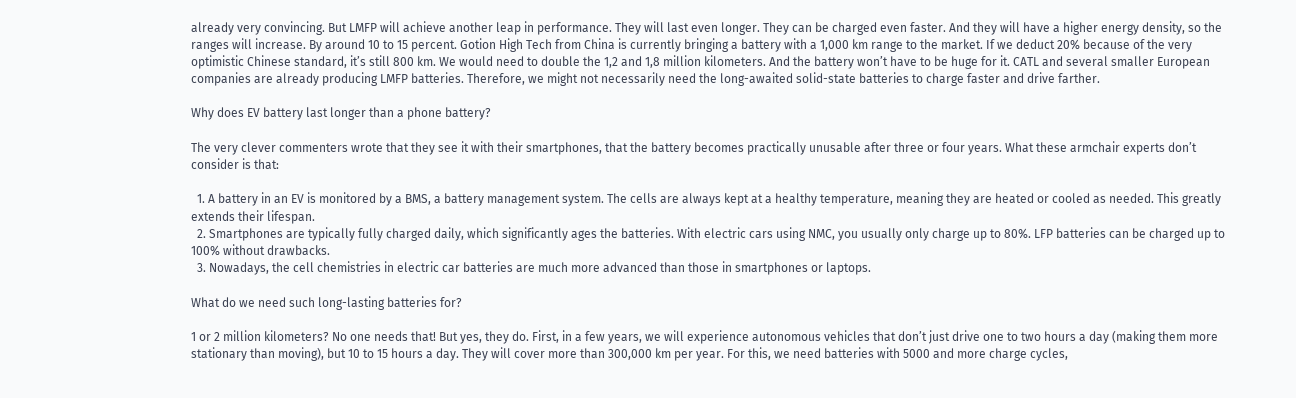already very convincing. But LMFP will achieve another leap in performance. They will last even longer. They can be charged even faster. And they will have a higher energy density, so the ranges will increase. By around 10 to 15 percent. Gotion High Tech from China is currently bringing a battery with a 1,000 km range to the market. If we deduct 20% because of the very optimistic Chinese standard, it’s still 800 km. We would need to double the 1,2 and 1,8 million kilometers. And the battery won’t have to be huge for it. CATL and several smaller European companies are already producing LMFP batteries. Therefore, we might not necessarily need the long-awaited solid-state batteries to charge faster and drive farther.

Why does EV battery last longer than a phone battery?

The very clever commenters wrote that they see it with their smartphones, that the battery becomes practically unusable after three or four years. What these armchair experts don’t consider is that:

  1. A battery in an EV is monitored by a BMS, a battery management system. The cells are always kept at a healthy temperature, meaning they are heated or cooled as needed. This greatly extends their lifespan.
  2. Smartphones are typically fully charged daily, which significantly ages the batteries. With electric cars using NMC, you usually only charge up to 80%. LFP batteries can be charged up to 100% without drawbacks.
  3. Nowadays, the cell chemistries in electric car batteries are much more advanced than those in smartphones or laptops.

What do we need such long-lasting batteries for?

1 or 2 million kilometers? No one needs that! But yes, they do. First, in a few years, we will experience autonomous vehicles that don’t just drive one to two hours a day (making them more stationary than moving), but 10 to 15 hours a day. They will cover more than 300,000 km per year. For this, we need batteries with 5000 and more charge cycles,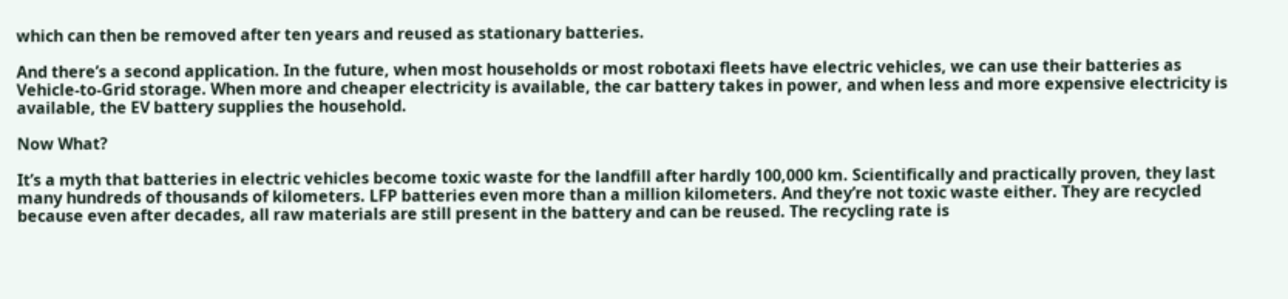which can then be removed after ten years and reused as stationary batteries.

And there’s a second application. In the future, when most households or most robotaxi fleets have electric vehicles, we can use their batteries as Vehicle-to-Grid storage. When more and cheaper electricity is available, the car battery takes in power, and when less and more expensive electricity is available, the EV battery supplies the household.

Now What?

It’s a myth that batteries in electric vehicles become toxic waste for the landfill after hardly 100,000 km. Scientifically and practically proven, they last many hundreds of thousands of kilometers. LFP batteries even more than a million kilometers. And they’re not toxic waste either. They are recycled because even after decades, all raw materials are still present in the battery and can be reused. The recycling rate is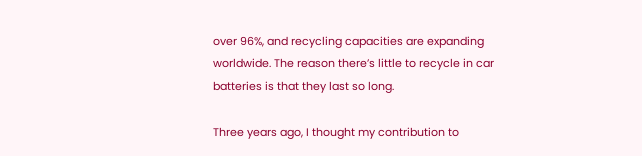over 96%, and recycling capacities are expanding worldwide. The reason there’s little to recycle in car batteries is that they last so long.

Three years ago, I thought my contribution to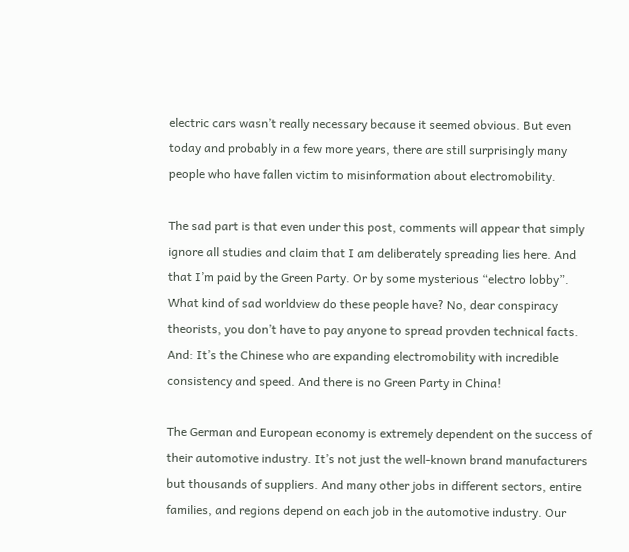electric cars wasn’t really necessary because it seemed obvious. But even today and probably in a few more years, there are still surprisingly many people who have fallen victim to misinformation about electromobility.

The sad part is that even under this post, comments will appear that simply ignore all studies and claim that I am deliberately spreading lies here. And that I’m paid by the Green Party. Or by some mysterious “electro lobby”. What kind of sad worldview do these people have? No, dear conspiracy theorists, you don’t have to pay anyone to spread provden technical facts. And: It’s the Chinese who are expanding electromobility with incredible consistency and speed. And there is no Green Party in China!

The German and European economy is extremely dependent on the success of their automotive industry. It’s not just the well-known brand manufacturers but thousands of suppliers. And many other jobs in different sectors, entire families, and regions depend on each job in the automotive industry. Our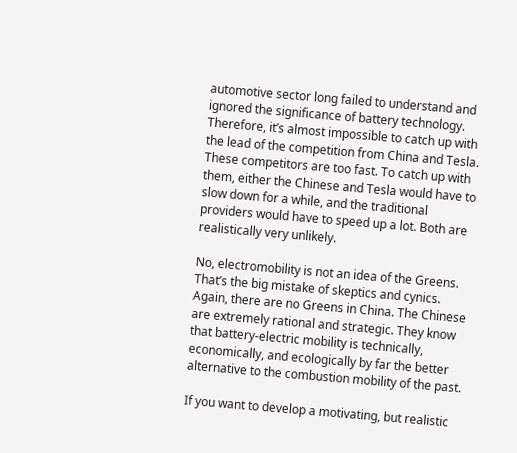automotive sector long failed to understand and ignored the significance of battery technology. Therefore, it’s almost impossible to catch up with the lead of the competition from China and Tesla. These competitors are too fast. To catch up with them, either the Chinese and Tesla would have to slow down for a while, and the traditional providers would have to speed up a lot. Both are realistically very unlikely.

No, electromobility is not an idea of the Greens. That’s the big mistake of skeptics and cynics. Again, there are no Greens in China. The Chinese are extremely rational and strategic. They know that battery-electric mobility is technically, economically, and ecologically by far the better alternative to the combustion mobility of the past.

If you want to develop a motivating, but realistic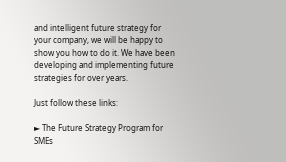and intelligent future strategy for your company, we will be happy to show you how to do it. We have been developing and implementing future strategies for over years.

Just follow these links:

► The Future Strategy Program for SMEs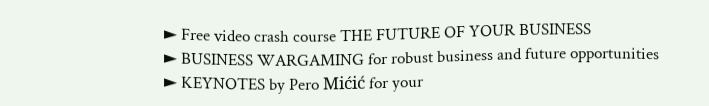► Free video crash course THE FUTURE OF YOUR BUSINESS
► BUSINESS WARGAMING for robust business and future opportunities
► KEYNOTES by Pero Mićić for your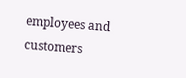employees and customers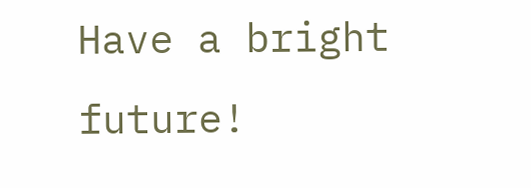Have a bright future!